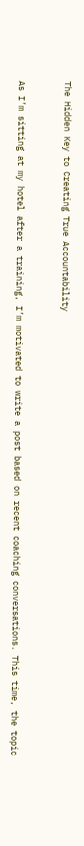The Hidden Key to Creating True Accountability


As I’m sitting at my hotel after a training, I’m motivated to write a post based on recent coaching conversations. This time, the topic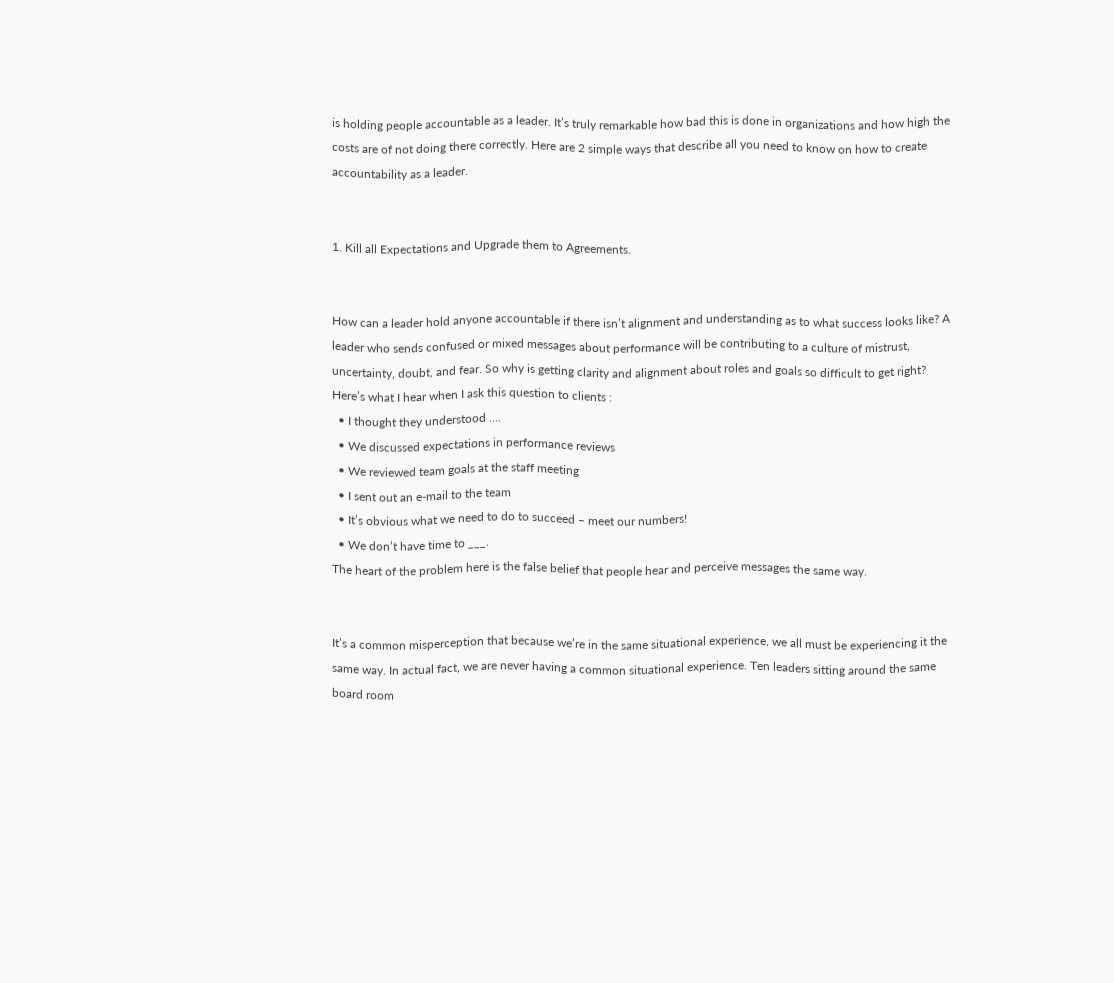is holding people accountable as a leader. It’s truly remarkable how bad this is done in organizations and how high the costs are of not doing there correctly. Here are 2 simple ways that describe all you need to know on how to create accountability as a leader.


1. Kill all Expectations and Upgrade them to Agreements.


How can a leader hold anyone accountable if there isn’t alignment and understanding as to what success looks like? A leader who sends confused or mixed messages about performance will be contributing to a culture of mistrust, uncertainty, doubt, and fear. So why is getting clarity and alignment about roles and goals so difficult to get right?
Here’s what I hear when I ask this question to clients :
  • I thought they understood ….
  • We discussed expectations in performance reviews
  • We reviewed team goals at the staff meeting
  • I sent out an e-mail to the team
  • It’s obvious what we need to do to succeed – meet our numbers!
  • We don’t have time to ___.
The heart of the problem here is the false belief that people hear and perceive messages the same way.


It’s a common misperception that because we’re in the same situational experience, we all must be experiencing it the same way. In actual fact, we are never having a common situational experience. Ten leaders sitting around the same board room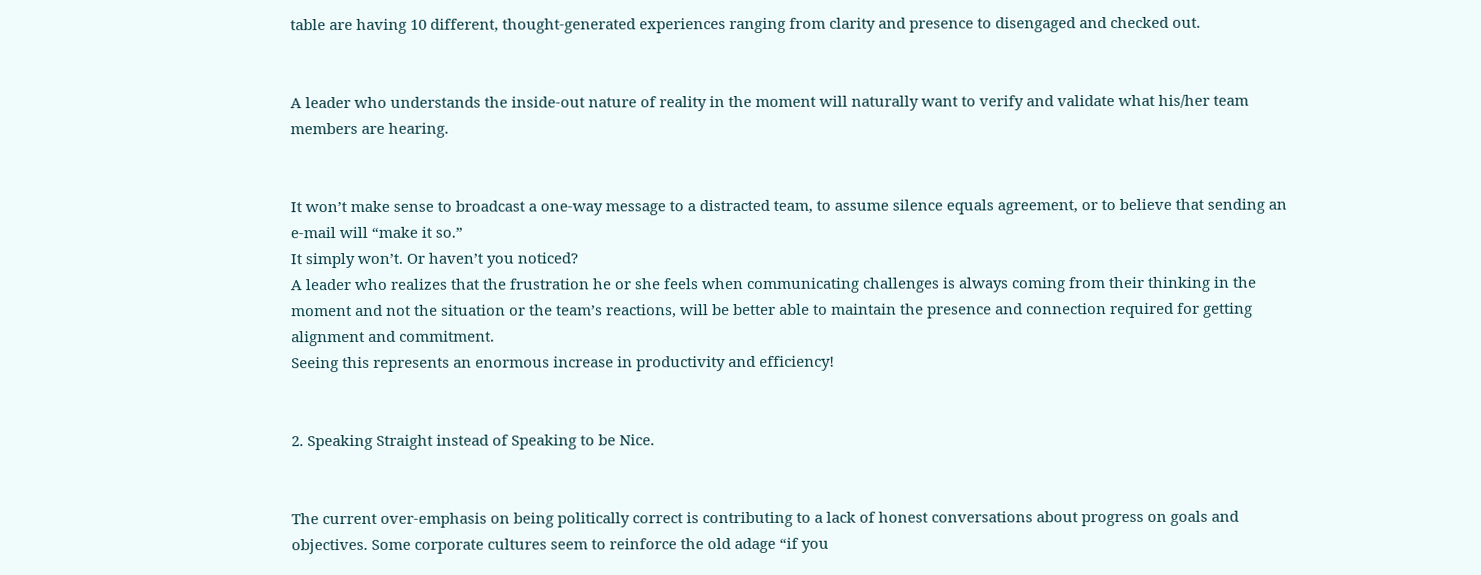table are having 10 different, thought-generated experiences ranging from clarity and presence to disengaged and checked out.


A leader who understands the inside-out nature of reality in the moment will naturally want to verify and validate what his/her team members are hearing.


It won’t make sense to broadcast a one-way message to a distracted team, to assume silence equals agreement, or to believe that sending an e-mail will “make it so.”
It simply won’t. Or haven’t you noticed?
A leader who realizes that the frustration he or she feels when communicating challenges is always coming from their thinking in the moment and not the situation or the team’s reactions, will be better able to maintain the presence and connection required for getting alignment and commitment.
Seeing this represents an enormous increase in productivity and efficiency!


2. Speaking Straight instead of Speaking to be Nice.


The current over-emphasis on being politically correct is contributing to a lack of honest conversations about progress on goals and objectives. Some corporate cultures seem to reinforce the old adage “if you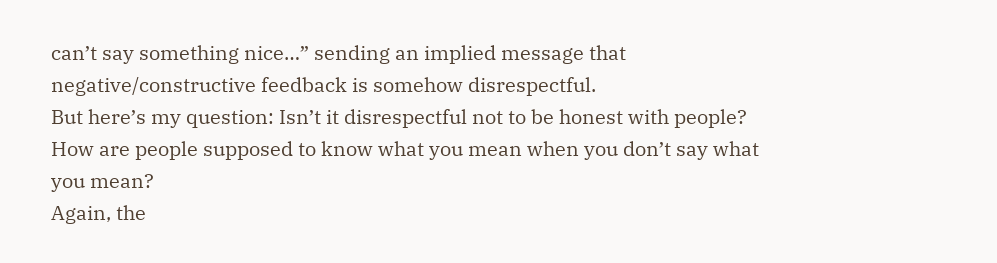can’t say something nice…” sending an implied message that negative/constructive feedback is somehow disrespectful.
But here’s my question: Isn’t it disrespectful not to be honest with people? How are people supposed to know what you mean when you don’t say what you mean?
Again, the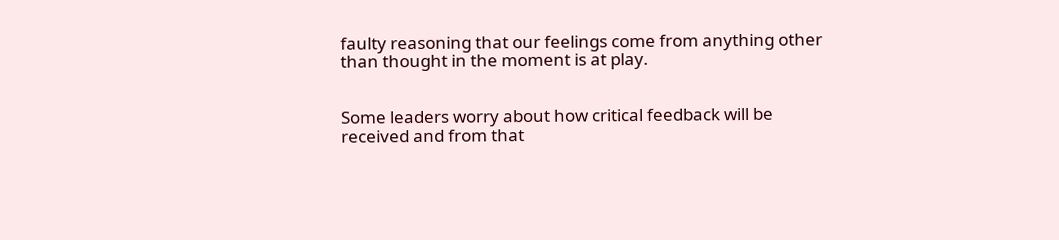faulty reasoning that our feelings come from anything other than thought in the moment is at play.


Some leaders worry about how critical feedback will be received and from that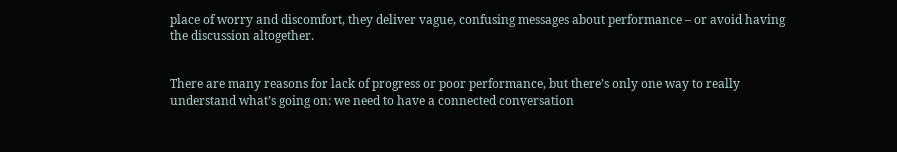place of worry and discomfort, they deliver vague, confusing messages about performance – or avoid having the discussion altogether.


There are many reasons for lack of progress or poor performance, but there’s only one way to really understand what’s going on: we need to have a connected conversation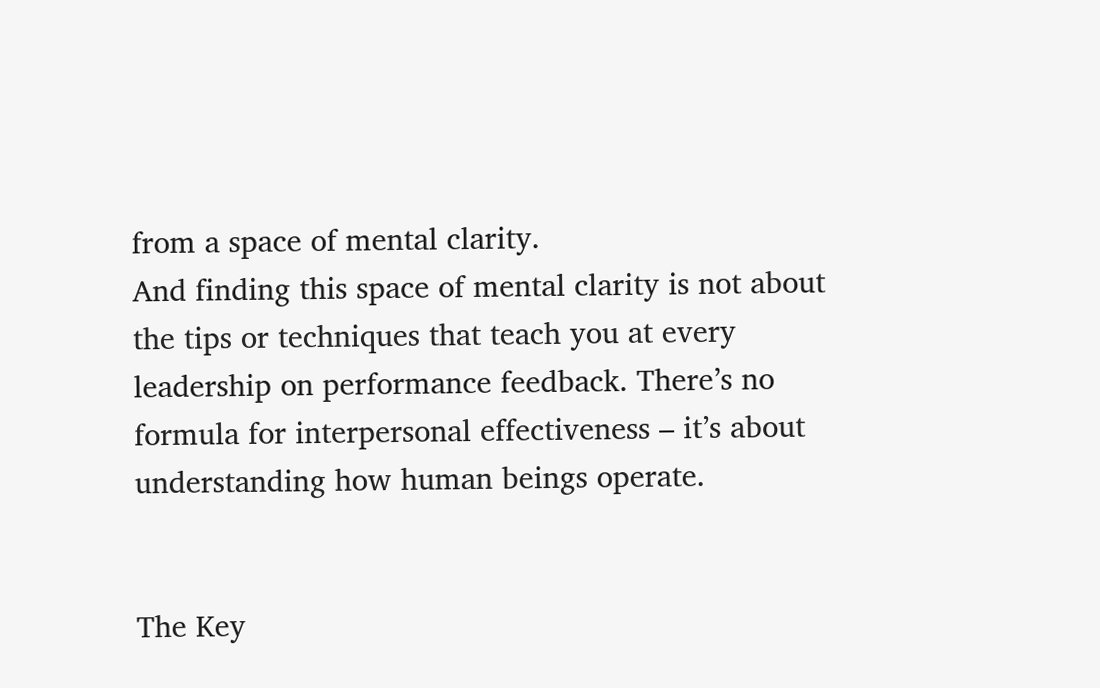from a space of mental clarity.
And finding this space of mental clarity is not about the tips or techniques that teach you at every leadership on performance feedback. There’s no formula for interpersonal effectiveness – it’s about understanding how human beings operate.


The Key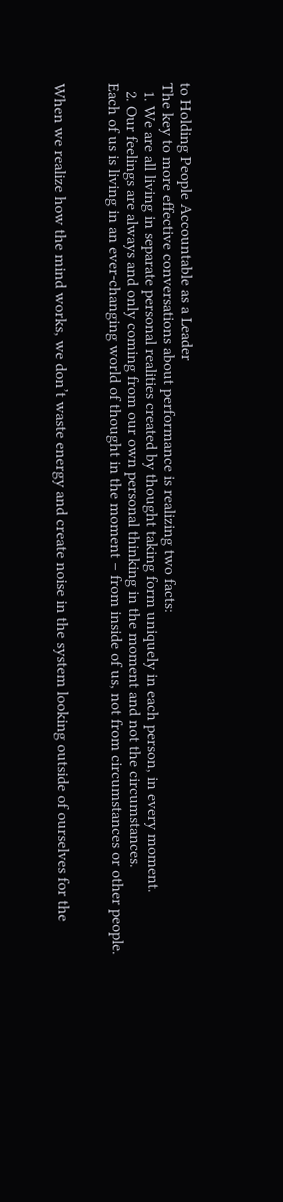to Holding People Accountable as a Leader
The key to more effective conversations about performance is realizing two facts:
  1. We are all living in separate personal realities created by thought taking form uniquely in each person, in every moment.
  2. Our feelings are always and only coming from our own personal thinking in the moment and not the circumstances.
Each of us is living in an ever-changing world of thought in the moment – from inside of us, not from circumstances or other people.


When we realize how the mind works, we don’t waste energy and create noise in the system looking outside of ourselves for the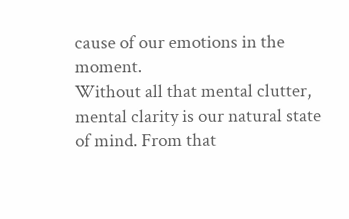cause of our emotions in the moment.
Without all that mental clutter, mental clarity is our natural state of mind. From that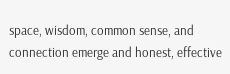space, wisdom, common sense, and connection emerge and honest, effective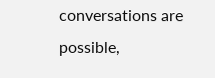conversations are possible,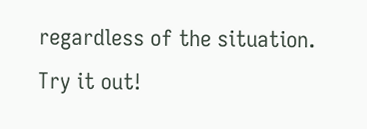regardless of the situation.
Try it out!